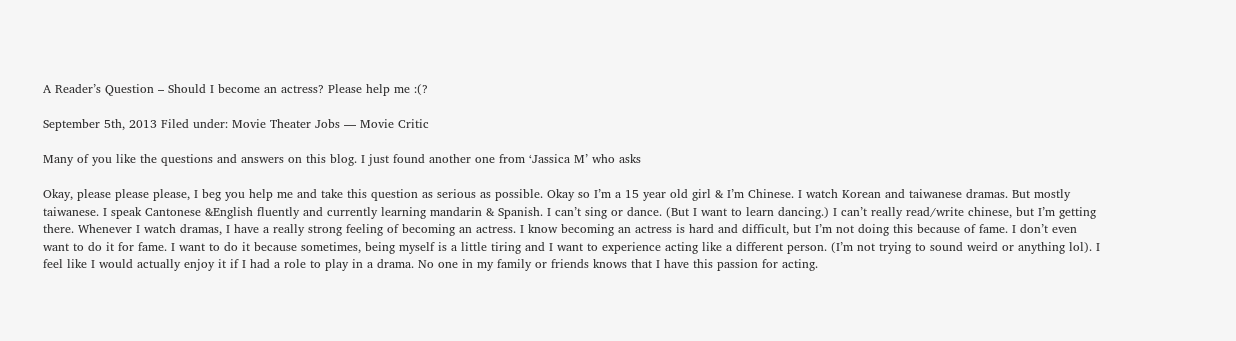A Reader’s Question – Should I become an actress? Please help me :(?

September 5th, 2013 Filed under: Movie Theater Jobs — Movie Critic

Many of you like the questions and answers on this blog. I just found another one from ‘Jassica M’ who asks

Okay, please please please, I beg you help me and take this question as serious as possible. Okay so I’m a 15 year old girl & I’m Chinese. I watch Korean and taiwanese dramas. But mostly taiwanese. I speak Cantonese &English fluently and currently learning mandarin & Spanish. I can’t sing or dance. (But I want to learn dancing.) I can’t really read/write chinese, but I’m getting there. Whenever I watch dramas, I have a really strong feeling of becoming an actress. I know becoming an actress is hard and difficult, but I’m not doing this because of fame. I don’t even want to do it for fame. I want to do it because sometimes, being myself is a little tiring and I want to experience acting like a different person. (I’m not trying to sound weird or anything lol). I feel like I would actually enjoy it if I had a role to play in a drama. No one in my family or friends knows that I have this passion for acting.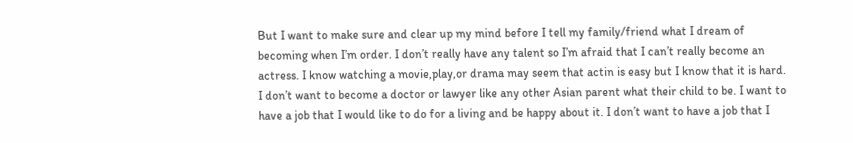But I want to make sure and clear up my mind before I tell my family/friend what I dream of becoming when I’m order. I don’t really have any talent so I’m afraid that I can’t really become an actress. I know watching a movie,play,or drama may seem that actin is easy but I know that it is hard. I don’t want to become a doctor or lawyer like any other Asian parent what their child to be. I want to have a job that I would like to do for a living and be happy about it. I don’t want to have a job that I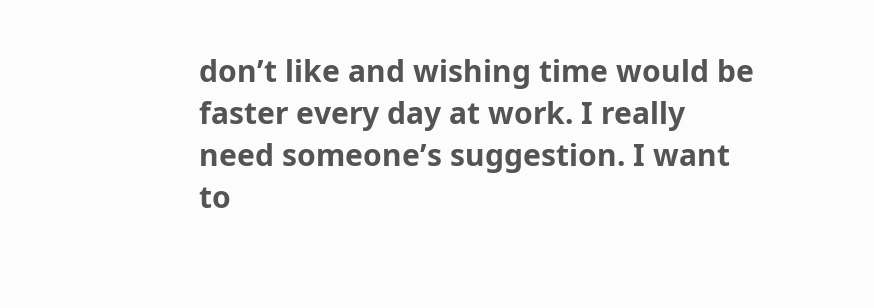don’t like and wishing time would be faster every day at work. I really need someone’s suggestion. I want to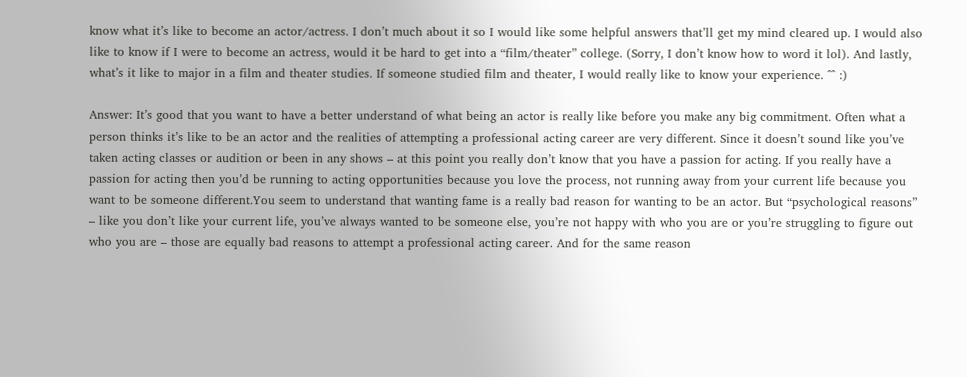know what it’s like to become an actor/actress. I don’t much about it so I would like some helpful answers that’ll get my mind cleared up. I would also like to know if I were to become an actress, would it be hard to get into a “film/theater” college. (Sorry, I don’t know how to word it lol). And lastly, what’s it like to major in a film and theater studies. If someone studied film and theater, I would really like to know your experience. ^^ :)

Answer: It’s good that you want to have a better understand of what being an actor is really like before you make any big commitment. Often what a person thinks it’s like to be an actor and the realities of attempting a professional acting career are very different. Since it doesn’t sound like you’ve taken acting classes or audition or been in any shows – at this point you really don’t know that you have a passion for acting. If you really have a passion for acting then you’d be running to acting opportunities because you love the process, not running away from your current life because you want to be someone different.You seem to understand that wanting fame is a really bad reason for wanting to be an actor. But “psychological reasons” – like you don’t like your current life, you’ve always wanted to be someone else, you’re not happy with who you are or you’re struggling to figure out who you are – those are equally bad reasons to attempt a professional acting career. And for the same reason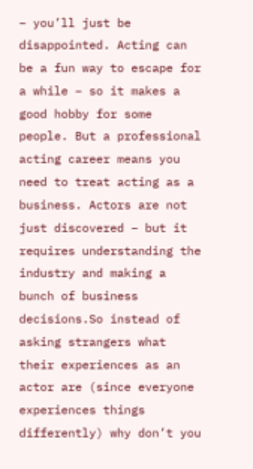– you’ll just be disappointed. Acting can be a fun way to escape for a while – so it makes a good hobby for some people. But a professional acting career means you need to treat acting as a business. Actors are not just discovered – but it requires understanding the industry and making a bunch of business decisions.So instead of asking strangers what their experiences as an actor are (since everyone experiences things differently) why don’t you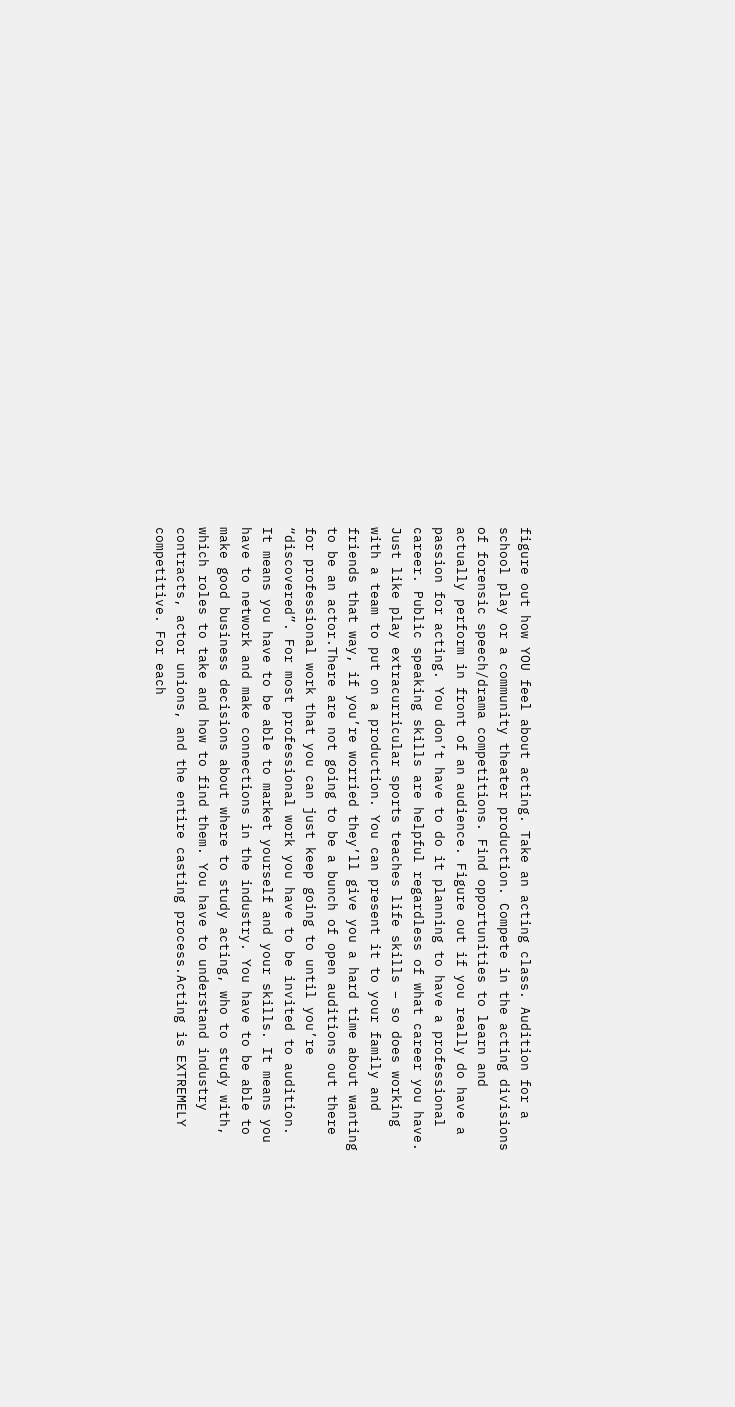figure out how YOU feel about acting. Take an acting class. Audition for a school play or a community theater production. Compete in the acting divisions of forensic speech/drama competitions. Find opportunities to learn and actually perform in front of an audience. Figure out if you really do have a passion for acting. You don’t have to do it planning to have a professional career. Public speaking skills are helpful regardless of what career you have. Just like play extracurricular sports teaches life skills – so does working with a team to put on a production. You can present it to your family and friends that way, if you’re worried they’ll give you a hard time about wanting to be an actor.There are not going to be a bunch of open auditions out there for professional work that you can just keep going to until you’re “discovered”. For most professional work you have to be invited to audition. It means you have to be able to market yourself and your skills. It means you have to network and make connections in the industry. You have to be able to make good business decisions about where to study acting, who to study with, which roles to take and how to find them. You have to understand industry contracts, actor unions, and the entire casting process.Acting is EXTREMELY competitive. For each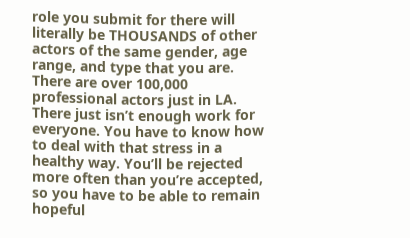role you submit for there will literally be THOUSANDS of other actors of the same gender, age range, and type that you are. There are over 100,000 professional actors just in LA. There just isn’t enough work for everyone. You have to know how to deal with that stress in a healthy way. You’ll be rejected more often than you’re accepted, so you have to be able to remain hopeful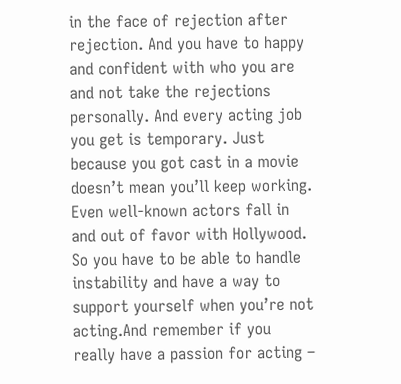in the face of rejection after rejection. And you have to happy and confident with who you are and not take the rejections personally. And every acting job you get is temporary. Just because you got cast in a movie doesn’t mean you’ll keep working. Even well-known actors fall in and out of favor with Hollywood. So you have to be able to handle instability and have a way to support yourself when you’re not acting.And remember if you really have a passion for acting –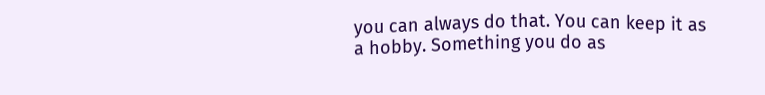you can always do that. You can keep it as a hobby. Something you do as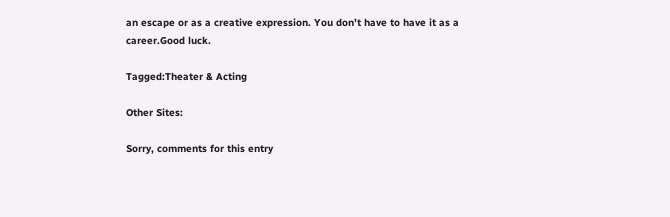an escape or as a creative expression. You don’t have to have it as a career.Good luck.

Tagged:Theater & Acting

Other Sites:

Sorry, comments for this entry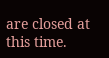are closed at this time.